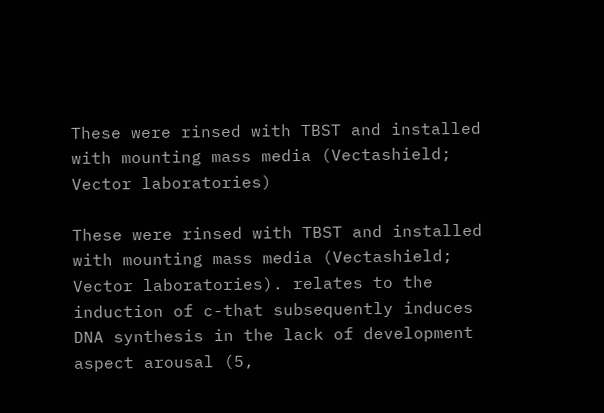These were rinsed with TBST and installed with mounting mass media (Vectashield; Vector laboratories)

These were rinsed with TBST and installed with mounting mass media (Vectashield; Vector laboratories). relates to the induction of c-that subsequently induces DNA synthesis in the lack of development aspect arousal (5,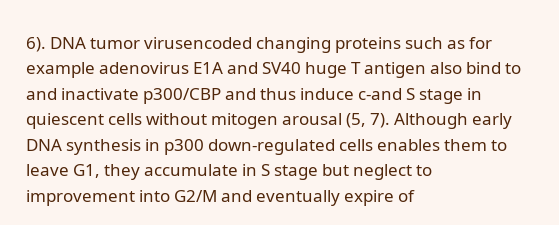6). DNA tumor virusencoded changing proteins such as for example adenovirus E1A and SV40 huge T antigen also bind to and inactivate p300/CBP and thus induce c-and S stage in quiescent cells without mitogen arousal (5, 7). Although early DNA synthesis in p300 down-regulated cells enables them to leave G1, they accumulate in S stage but neglect to improvement into G2/M and eventually expire of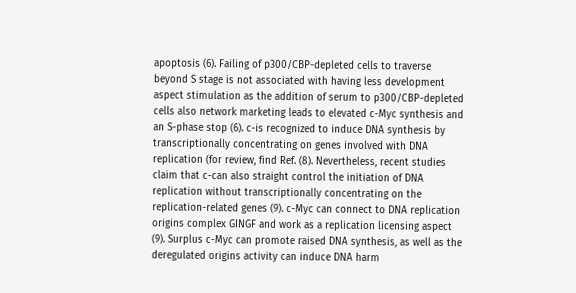apoptosis (6). Failing of p300/CBP-depleted cells to traverse beyond S stage is not associated with having less development aspect stimulation as the addition of serum to p300/CBP-depleted cells also network marketing leads to elevated c-Myc synthesis and an S-phase stop (6). c-is recognized to induce DNA synthesis by transcriptionally concentrating on genes involved with DNA replication (for review, find Ref. (8). Nevertheless, recent studies claim that c-can also straight control the initiation of DNA replication without transcriptionally concentrating on the replication-related genes (9). c-Myc can connect to DNA replication origins complex GINGF and work as a replication licensing aspect (9). Surplus c-Myc can promote raised DNA synthesis, as well as the deregulated origins activity can induce DNA harm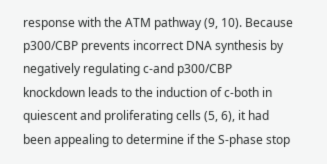response with the ATM pathway (9, 10). Because p300/CBP prevents incorrect DNA synthesis by negatively regulating c-and p300/CBP knockdown leads to the induction of c-both in quiescent and proliferating cells (5, 6), it had been appealing to determine if the S-phase stop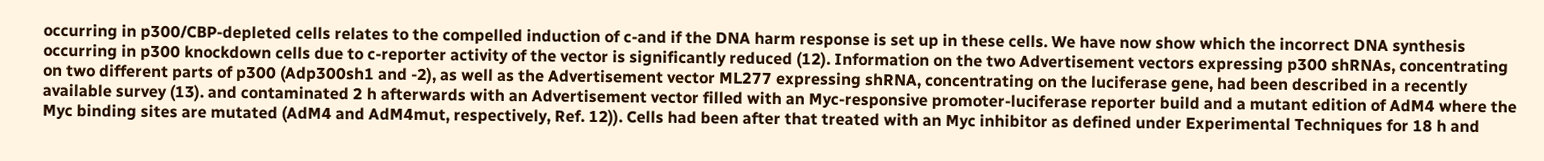occurring in p300/CBP-depleted cells relates to the compelled induction of c-and if the DNA harm response is set up in these cells. We have now show which the incorrect DNA synthesis occurring in p300 knockdown cells due to c-reporter activity of the vector is significantly reduced (12). Information on the two Advertisement vectors expressing p300 shRNAs, concentrating on two different parts of p300 (Adp300sh1 and -2), as well as the Advertisement vector ML277 expressing shRNA, concentrating on the luciferase gene, had been described in a recently available survey (13). and contaminated 2 h afterwards with an Advertisement vector filled with an Myc-responsive promoter-luciferase reporter build and a mutant edition of AdM4 where the Myc binding sites are mutated (AdM4 and AdM4mut, respectively, Ref. 12)). Cells had been after that treated with an Myc inhibitor as defined under Experimental Techniques for 18 h and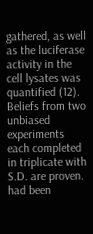gathered, as well as the luciferase activity in the cell lysates was quantified (12). Beliefs from two unbiased experiments each completed in triplicate with S.D. are proven. had been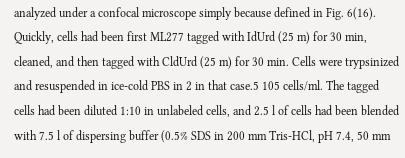analyzed under a confocal microscope simply because defined in Fig. 6(16). Quickly, cells had been first ML277 tagged with IdUrd (25 m) for 30 min, cleaned, and then tagged with CldUrd (25 m) for 30 min. Cells were trypsinized and resuspended in ice-cold PBS in 2 in that case.5 105 cells/ml. The tagged cells had been diluted 1:10 in unlabeled cells, and 2.5 l of cells had been blended with 7.5 l of dispersing buffer (0.5% SDS in 200 mm Tris-HCl, pH 7.4, 50 mm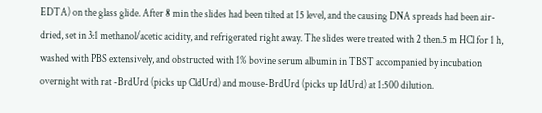EDTA) on the glass glide. After 8 min the slides had been tilted at 15 level, and the causing DNA spreads had been air-dried, set in 3:1 methanol/acetic acidity, and refrigerated right away. The slides were treated with 2 then.5 m HCl for 1 h, washed with PBS extensively, and obstructed with 1% bovine serum albumin in TBST accompanied by incubation overnight with rat -BrdUrd (picks up CldUrd) and mouse-BrdUrd (picks up IdUrd) at 1:500 dilution.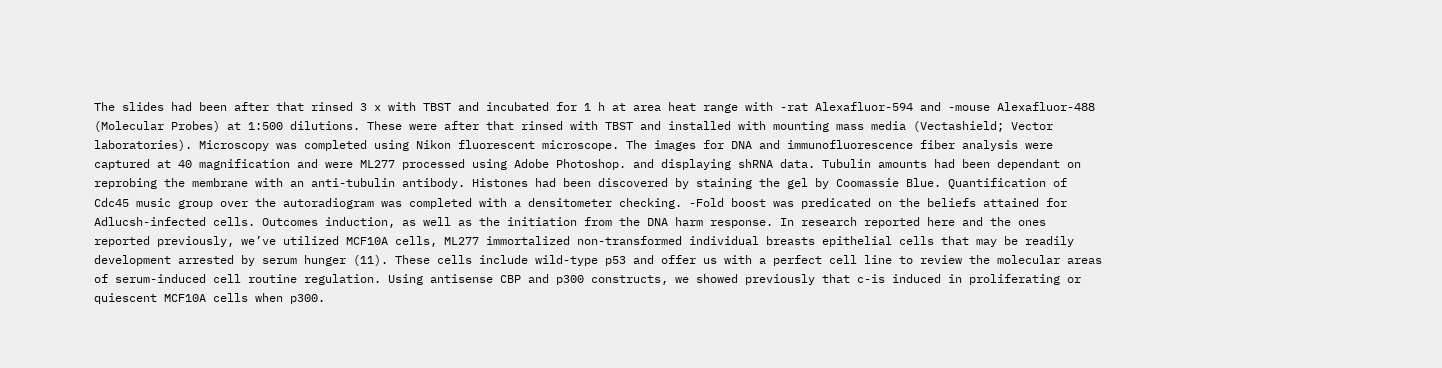The slides had been after that rinsed 3 x with TBST and incubated for 1 h at area heat range with -rat Alexafluor-594 and -mouse Alexafluor-488 (Molecular Probes) at 1:500 dilutions. These were after that rinsed with TBST and installed with mounting mass media (Vectashield; Vector laboratories). Microscopy was completed using Nikon fluorescent microscope. The images for DNA and immunofluorescence fiber analysis were captured at 40 magnification and were ML277 processed using Adobe Photoshop. and displaying shRNA data. Tubulin amounts had been dependant on reprobing the membrane with an anti-tubulin antibody. Histones had been discovered by staining the gel by Coomassie Blue. Quantification of Cdc45 music group over the autoradiogram was completed with a densitometer checking. -Fold boost was predicated on the beliefs attained for Adlucsh-infected cells. Outcomes induction, as well as the initiation from the DNA harm response. In research reported here and the ones reported previously, we’ve utilized MCF10A cells, ML277 immortalized non-transformed individual breasts epithelial cells that may be readily development arrested by serum hunger (11). These cells include wild-type p53 and offer us with a perfect cell line to review the molecular areas of serum-induced cell routine regulation. Using antisense CBP and p300 constructs, we showed previously that c-is induced in proliferating or quiescent MCF10A cells when p300.